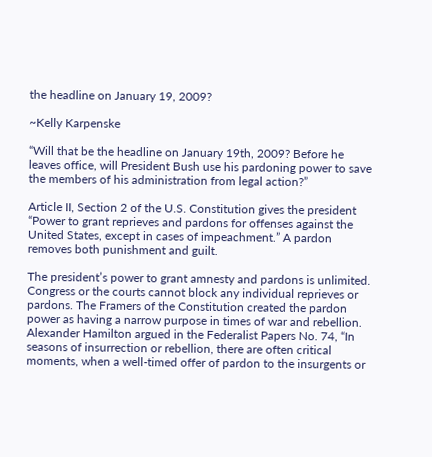the headline on January 19, 2009?

~Kelly Karpenske

“Will that be the headline on January 19th, 2009? Before he leaves office, will President Bush use his pardoning power to save the members of his administration from legal action?”

Article II, Section 2 of the U.S. Constitution gives the president “Power to grant reprieves and pardons for offenses against the United States, except in cases of impeachment.” A pardon removes both punishment and guilt.

The president’s power to grant amnesty and pardons is unlimited. Congress or the courts cannot block any individual reprieves or pardons. The Framers of the Constitution created the pardon power as having a narrow purpose in times of war and rebellion. Alexander Hamilton argued in the Federalist Papers No. 74, “In seasons of insurrection or rebellion, there are often critical moments, when a well-timed offer of pardon to the insurgents or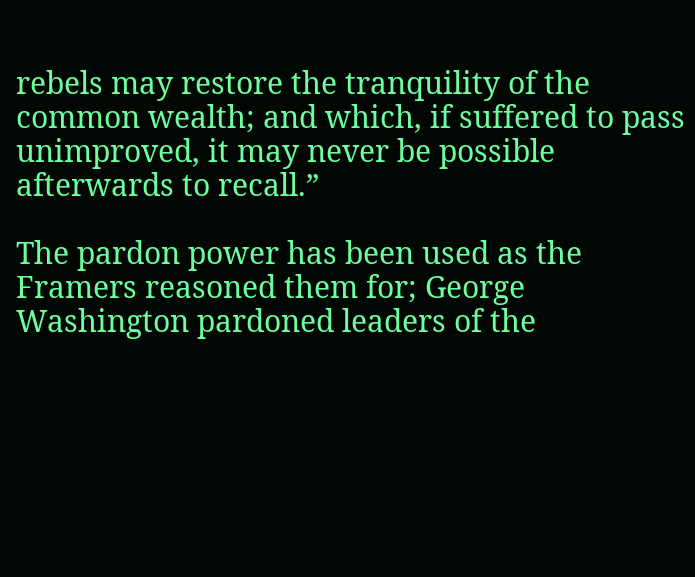rebels may restore the tranquility of the common wealth; and which, if suffered to pass unimproved, it may never be possible afterwards to recall.”

The pardon power has been used as the Framers reasoned them for; George Washington pardoned leaders of the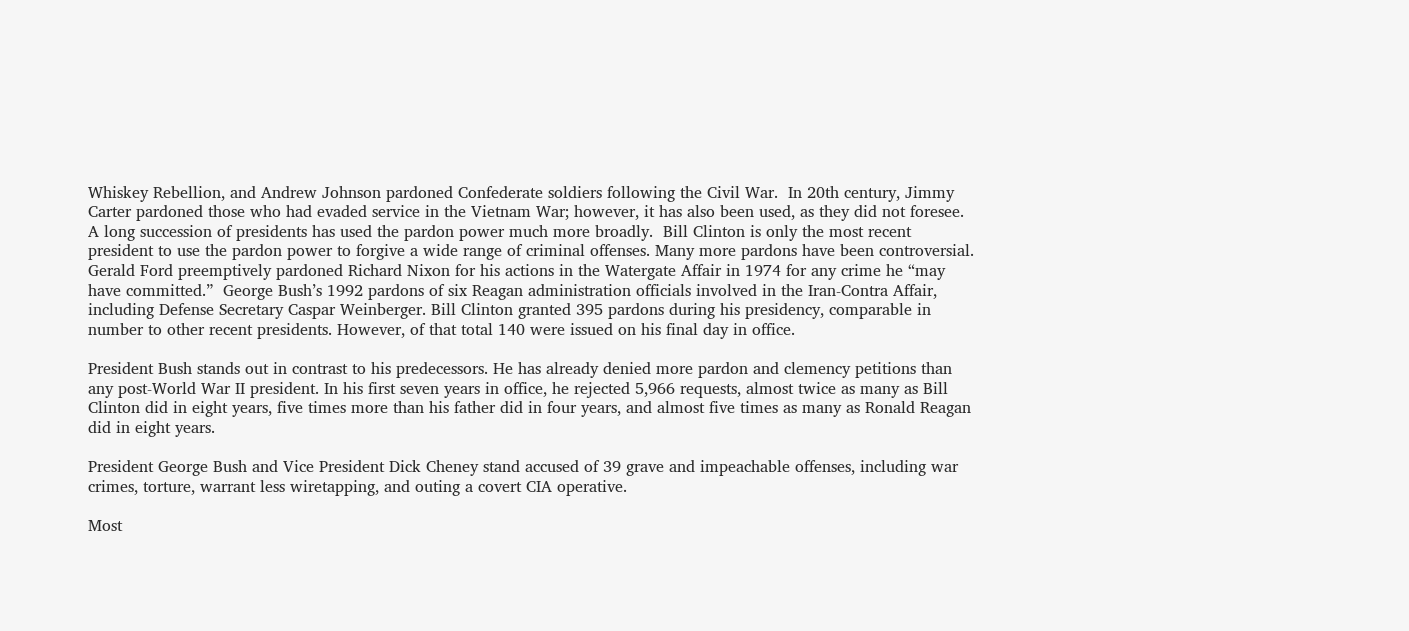Whiskey Rebellion, and Andrew Johnson pardoned Confederate soldiers following the Civil War.  In 20th century, Jimmy Carter pardoned those who had evaded service in the Vietnam War; however, it has also been used, as they did not foresee. A long succession of presidents has used the pardon power much more broadly.  Bill Clinton is only the most recent president to use the pardon power to forgive a wide range of criminal offenses. Many more pardons have been controversial. Gerald Ford preemptively pardoned Richard Nixon for his actions in the Watergate Affair in 1974 for any crime he “may have committed.”  George Bush’s 1992 pardons of six Reagan administration officials involved in the Iran-Contra Affair, including Defense Secretary Caspar Weinberger. Bill Clinton granted 395 pardons during his presidency, comparable in number to other recent presidents. However, of that total 140 were issued on his final day in office.

President Bush stands out in contrast to his predecessors. He has already denied more pardon and clemency petitions than any post-World War II president. In his first seven years in office, he rejected 5,966 requests, almost twice as many as Bill Clinton did in eight years, five times more than his father did in four years, and almost five times as many as Ronald Reagan did in eight years.

President George Bush and Vice President Dick Cheney stand accused of 39 grave and impeachable offenses, including war crimes, torture, warrant less wiretapping, and outing a covert CIA operative.

Most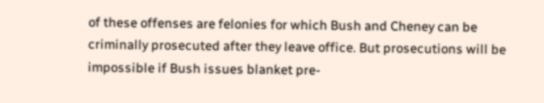of these offenses are felonies for which Bush and Cheney can be criminally prosecuted after they leave office. But prosecutions will be impossible if Bush issues blanket pre-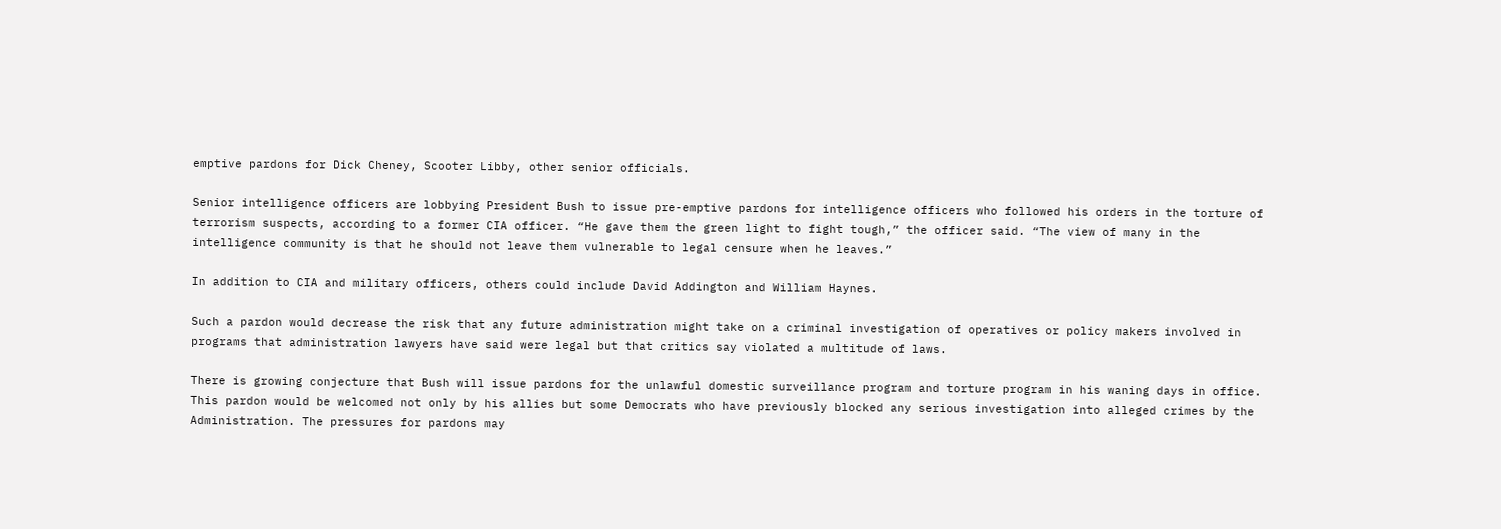emptive pardons for Dick Cheney, Scooter Libby, other senior officials.

Senior intelligence officers are lobbying President Bush to issue pre-emptive pardons for intelligence officers who followed his orders in the torture of terrorism suspects, according to a former CIA officer. “He gave them the green light to fight tough,” the officer said. “The view of many in the intelligence community is that he should not leave them vulnerable to legal censure when he leaves.”

In addition to CIA and military officers, others could include David Addington and William Haynes.

Such a pardon would decrease the risk that any future administration might take on a criminal investigation of operatives or policy makers involved in programs that administration lawyers have said were legal but that critics say violated a multitude of laws.

There is growing conjecture that Bush will issue pardons for the unlawful domestic surveillance program and torture program in his waning days in office. This pardon would be welcomed not only by his allies but some Democrats who have previously blocked any serious investigation into alleged crimes by the Administration. The pressures for pardons may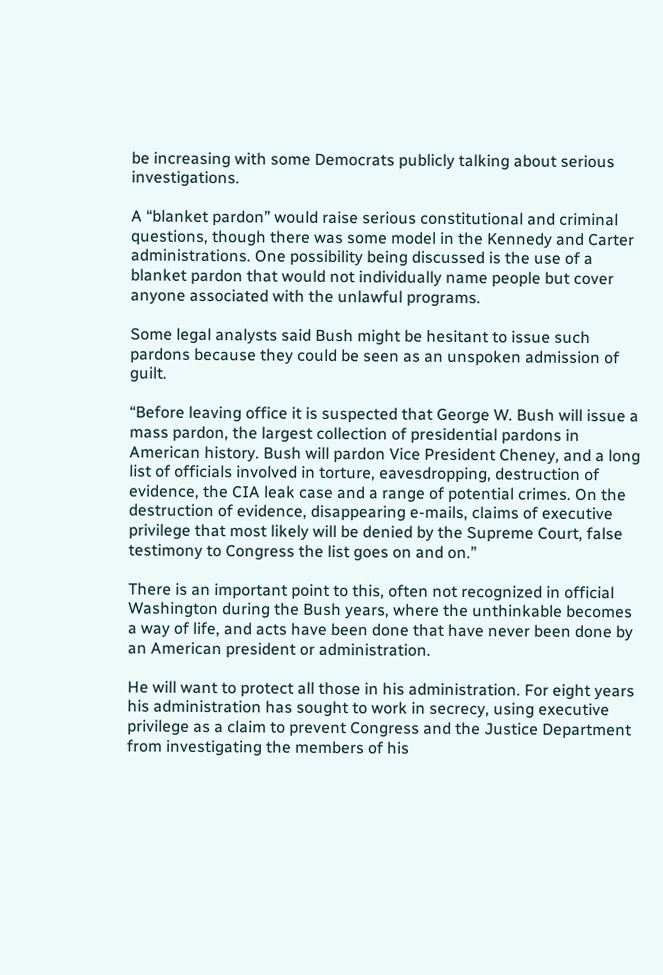be increasing with some Democrats publicly talking about serious investigations.

A “blanket pardon” would raise serious constitutional and criminal questions, though there was some model in the Kennedy and Carter administrations. One possibility being discussed is the use of a blanket pardon that would not individually name people but cover anyone associated with the unlawful programs.

Some legal analysts said Bush might be hesitant to issue such pardons because they could be seen as an unspoken admission of guilt.

“Before leaving office it is suspected that George W. Bush will issue a mass pardon, the largest collection of presidential pardons in American history. Bush will pardon Vice President Cheney, and a long list of officials involved in torture, eavesdropping, destruction of evidence, the CIA leak case and a range of potential crimes. On the destruction of evidence, disappearing e-mails, claims of executive privilege that most likely will be denied by the Supreme Court, false testimony to Congress the list goes on and on.”

There is an important point to this, often not recognized in official Washington during the Bush years, where the unthinkable becomes a way of life, and acts have been done that have never been done by an American president or administration.

He will want to protect all those in his administration. For eight years his administration has sought to work in secrecy, using executive privilege as a claim to prevent Congress and the Justice Department from investigating the members of his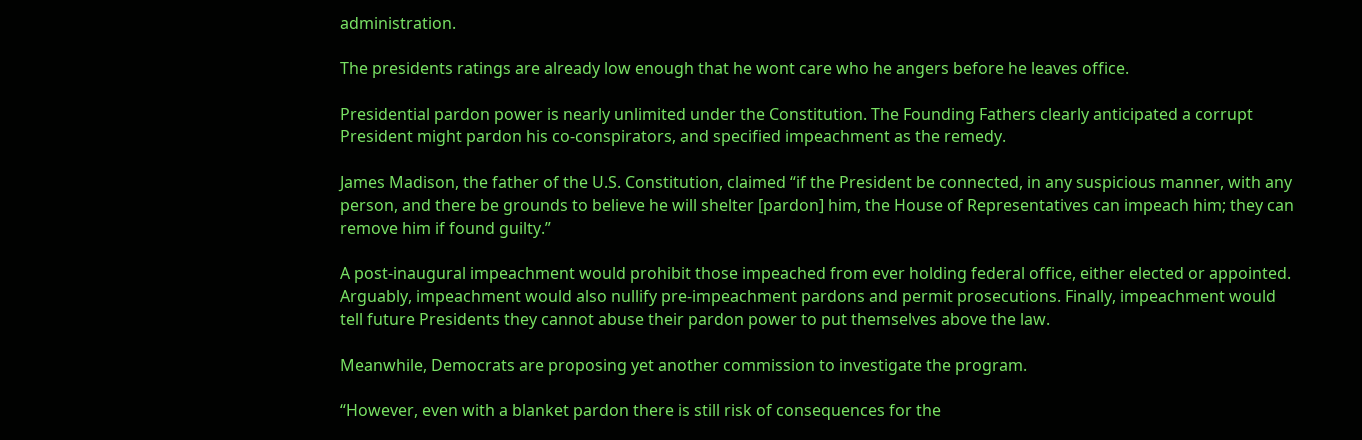administration.

The presidents ratings are already low enough that he wont care who he angers before he leaves office.

Presidential pardon power is nearly unlimited under the Constitution. The Founding Fathers clearly anticipated a corrupt President might pardon his co-conspirators, and specified impeachment as the remedy.

James Madison, the father of the U.S. Constitution, claimed “if the President be connected, in any suspicious manner, with any person, and there be grounds to believe he will shelter [pardon] him, the House of Representatives can impeach him; they can remove him if found guilty.”

A post-inaugural impeachment would prohibit those impeached from ever holding federal office, either elected or appointed. Arguably, impeachment would also nullify pre-impeachment pardons and permit prosecutions. Finally, impeachment would tell future Presidents they cannot abuse their pardon power to put themselves above the law.

Meanwhile, Democrats are proposing yet another commission to investigate the program.

“However, even with a blanket pardon there is still risk of consequences for the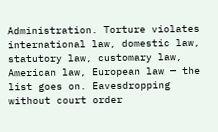Administration. Torture violates international law, domestic law, statutory law, customary law, American law, European law — the list goes on. Eavesdropping without court order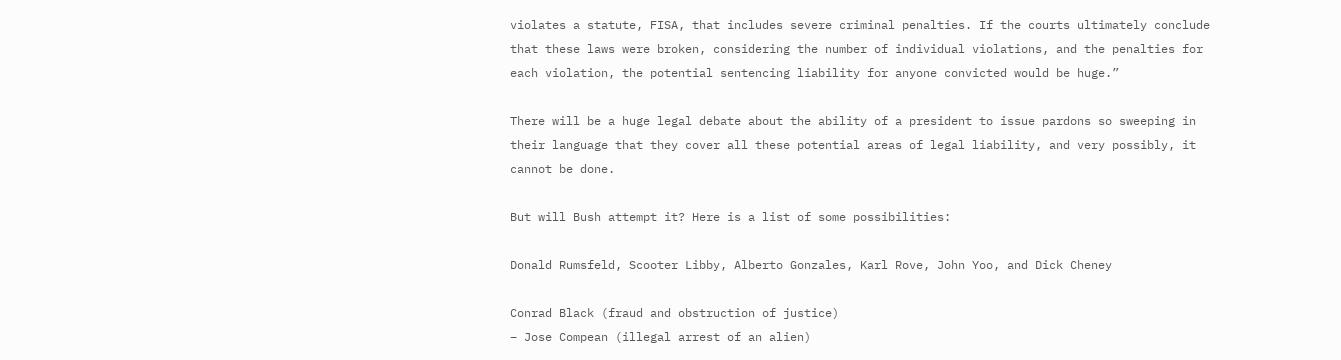violates a statute, FISA, that includes severe criminal penalties. If the courts ultimately conclude that these laws were broken, considering the number of individual violations, and the penalties for each violation, the potential sentencing liability for anyone convicted would be huge.”

There will be a huge legal debate about the ability of a president to issue pardons so sweeping in their language that they cover all these potential areas of legal liability, and very possibly, it cannot be done.

But will Bush attempt it? Here is a list of some possibilities:

Donald Rumsfeld, Scooter Libby, Alberto Gonzales, Karl Rove, John Yoo, and Dick Cheney

Conrad Black (fraud and obstruction of justice)
– Jose Compean (illegal arrest of an alien)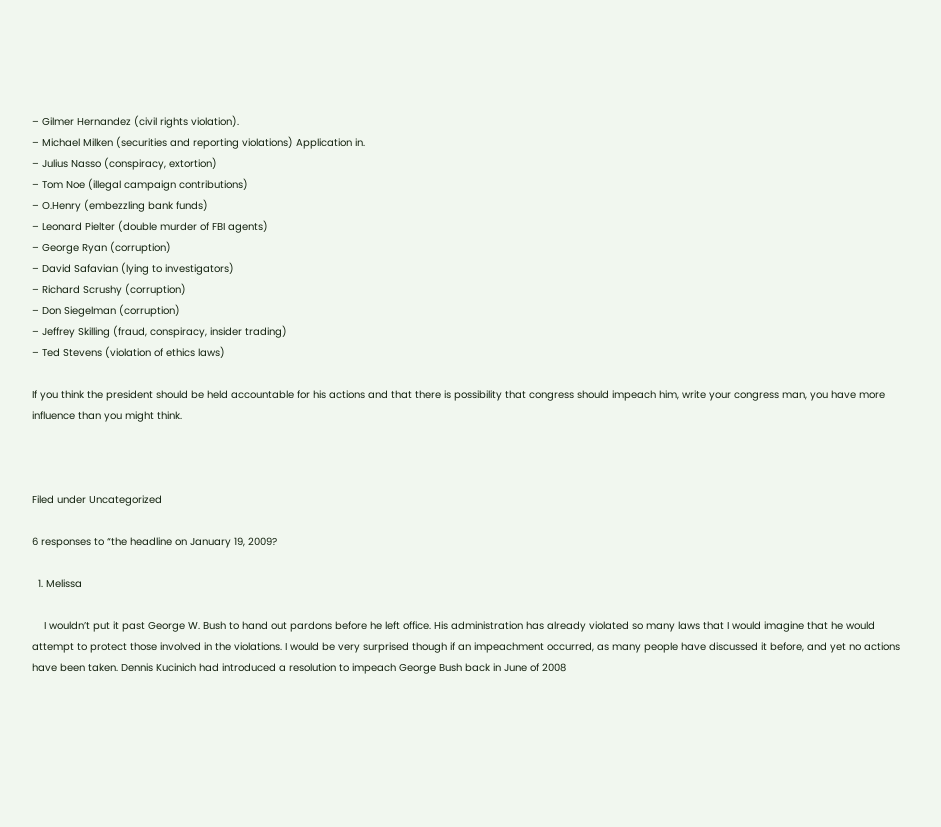– Gilmer Hernandez (civil rights violation).
– Michael Milken (securities and reporting violations) Application in.
– Julius Nasso (conspiracy, extortion)
– Tom Noe (illegal campaign contributions)
– O.Henry (embezzling bank funds)
– Leonard Pielter (double murder of FBI agents)
– George Ryan (corruption)
– David Safavian (lying to investigators)
– Richard Scrushy (corruption)
– Don Siegelman (corruption)
– Jeffrey Skilling (fraud, conspiracy, insider trading)
– Ted Stevens (violation of ethics laws)

If you think the president should be held accountable for his actions and that there is possibility that congress should impeach him, write your congress man, you have more influence than you might think.



Filed under Uncategorized

6 responses to “the headline on January 19, 2009?

  1. Melissa

    I wouldn’t put it past George W. Bush to hand out pardons before he left office. His administration has already violated so many laws that I would imagine that he would attempt to protect those involved in the violations. I would be very surprised though if an impeachment occurred, as many people have discussed it before, and yet no actions have been taken. Dennis Kucinich had introduced a resolution to impeach George Bush back in June of 2008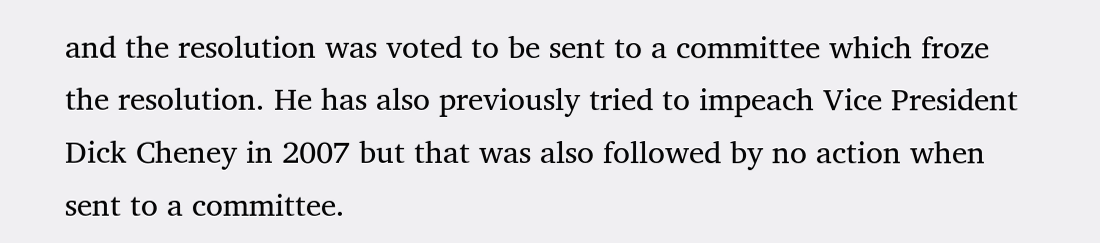and the resolution was voted to be sent to a committee which froze the resolution. He has also previously tried to impeach Vice President Dick Cheney in 2007 but that was also followed by no action when sent to a committee.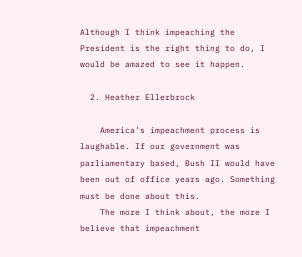Although I think impeaching the President is the right thing to do, I would be amazed to see it happen.

  2. Heather Ellerbrock

    America’s impeachment process is laughable. If our government was parliamentary based, Bush II would have been out of office years ago. Something must be done about this.
    The more I think about, the more I believe that impeachment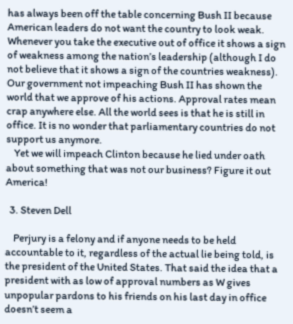has always been off the table concerning Bush II because American leaders do not want the country to look weak. Whenever you take the executive out of office it shows a sign of weakness among the nation’s leadership (although I do not believe that it shows a sign of the countries weakness). Our government not impeaching Bush II has shown the world that we approve of his actions. Approval rates mean crap anywhere else. All the world sees is that he is still in office. It is no wonder that parliamentary countries do not support us anymore.
    Yet we will impeach Clinton because he lied under oath about something that was not our business? Figure it out America!

  3. Steven Dell

    Perjury is a felony and if anyone needs to be held accountable to it, regardless of the actual lie being told, is the president of the United States. That said the idea that a president with as low of approval numbers as W gives unpopular pardons to his friends on his last day in office doesn’t seem a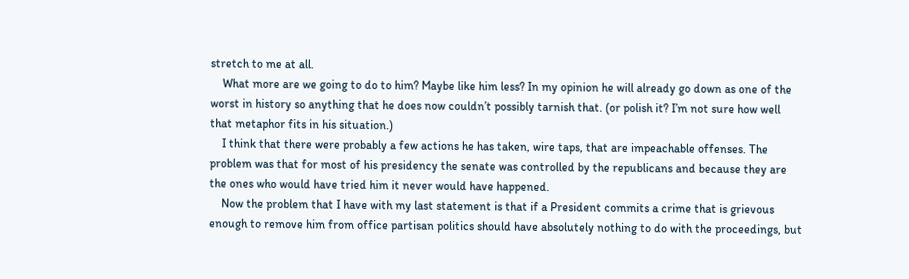stretch to me at all.
    What more are we going to do to him? Maybe like him less? In my opinion he will already go down as one of the worst in history so anything that he does now couldn’t possibly tarnish that. (or polish it? I’m not sure how well that metaphor fits in his situation.)
    I think that there were probably a few actions he has taken, wire taps, that are impeachable offenses. The problem was that for most of his presidency the senate was controlled by the republicans and because they are the ones who would have tried him it never would have happened.
    Now the problem that I have with my last statement is that if a President commits a crime that is grievous enough to remove him from office partisan politics should have absolutely nothing to do with the proceedings, but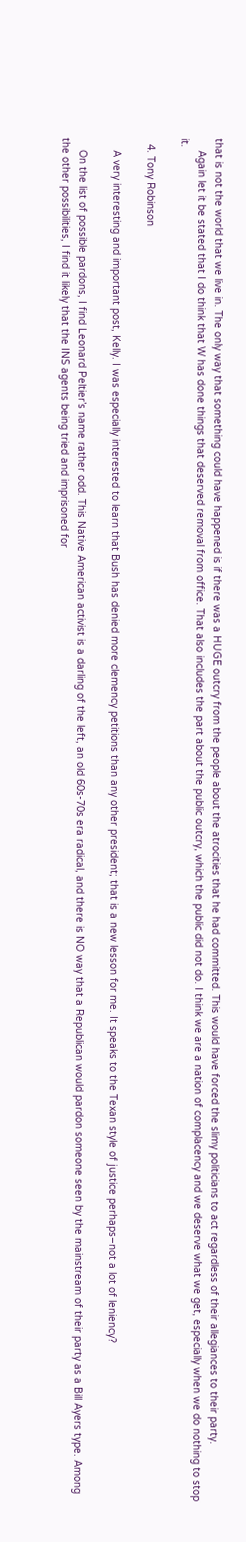that is not the world that we live in. The only way that something could have happened is if there was a HUGE outcry from the people about the atrocities that he had committed. This would have forced the slimy politicians to act regardless of their allegiances to their party.
    Again let it be stated that I do think that W has done things that deserved removal from office. That also includes the part about the public outcry, which the public did not do. I think we are a nation of complacency and we deserve what we get, especially when we do nothing to stop it.

  4. Tony Robinson

    A very interesting and important post, Kelly. I was especially interested to learn that Bush has denied more clemency petitions than any other president; that is a new lesson for me. It speaks to the Texan style of justice perhaps–not a lot of leniency?

    On the list of possible pardons, I find Leonard Peltier’s name rather odd. This Native American activist is a darling of the left, an old 60s-70s era radical, and there is NO way that a Republican would pardon someone seen by the mainstream of their party as a Bill Ayers type. Among the other possibilities, I find it likely that the INS agents being tried and imprisoned for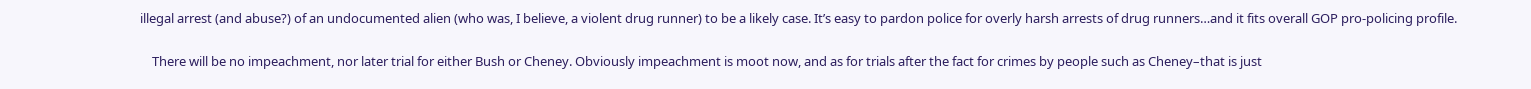illegal arrest (and abuse?) of an undocumented alien (who was, I believe, a violent drug runner) to be a likely case. It’s easy to pardon police for overly harsh arrests of drug runners…and it fits overall GOP pro-policing profile.

    There will be no impeachment, nor later trial for either Bush or Cheney. Obviously impeachment is moot now, and as for trials after the fact for crimes by people such as Cheney–that is just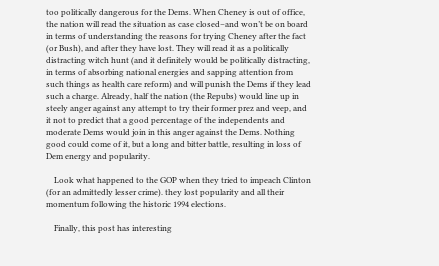too politically dangerous for the Dems. When Cheney is out of office, the nation will read the situation as case closed–and won’t be on board in terms of understanding the reasons for trying Cheney after the fact (or Bush), and after they have lost. They will read it as a politically distracting witch hunt (and it definitely would be politically distracting, in terms of absorbing national energies and sapping attention from such things as health care reform) and will punish the Dems if they lead such a charge. Already, half the nation (the Repubs) would line up in steely anger against any attempt to try their former prez and veep, and it not to predict that a good percentage of the independents and moderate Dems would join in this anger against the Dems. Nothing good could come of it, but a long and bitter battle, resulting in loss of Dem energy and popularity.

    Look what happened to the GOP when they tried to impeach Clinton (for an admittedly lesser crime). they lost popularity and all their momentum following the historic 1994 elections.

    Finally, this post has interesting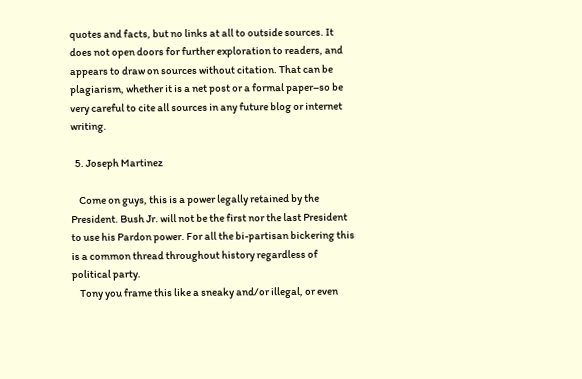quotes and facts, but no links at all to outside sources. It does not open doors for further exploration to readers, and appears to draw on sources without citation. That can be plagiarism, whether it is a net post or a formal paper–so be very careful to cite all sources in any future blog or internet writing.

  5. Joseph Martinez

    Come on guys, this is a power legally retained by the President. Bush Jr. will not be the first nor the last President to use his Pardon power. For all the bi-partisan bickering this is a common thread throughout history regardless of political party.
    Tony you frame this like a sneaky and/or illegal, or even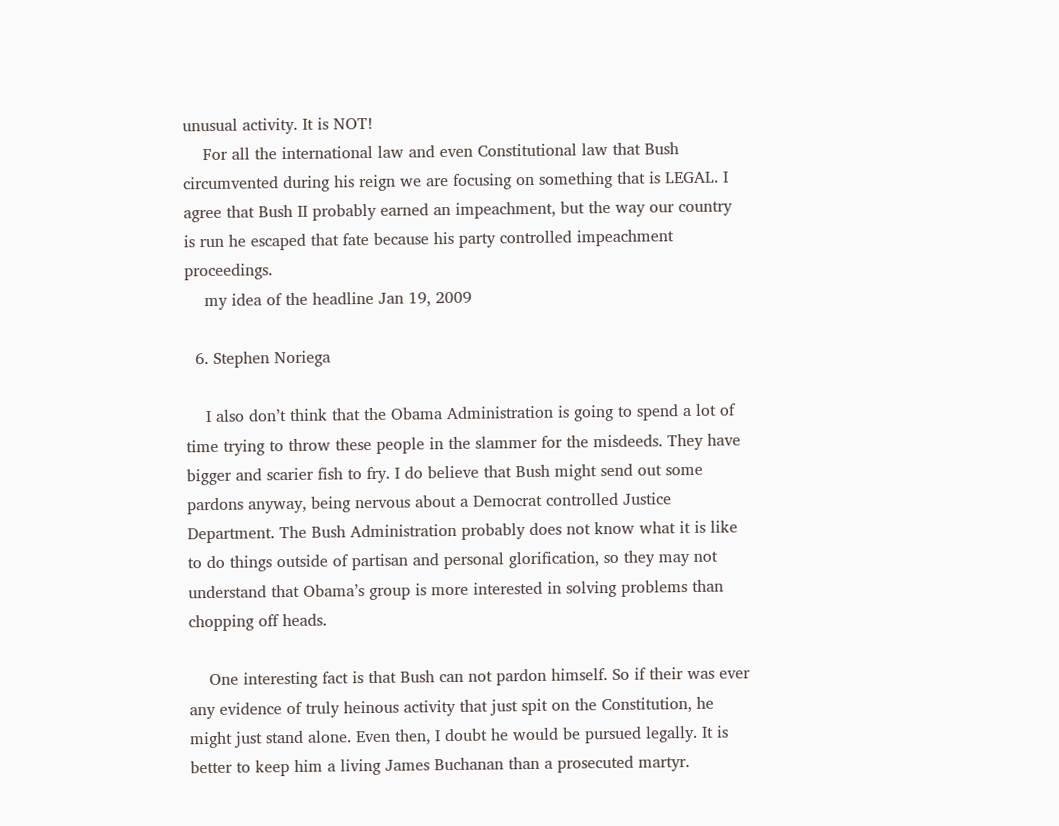unusual activity. It is NOT!
    For all the international law and even Constitutional law that Bush circumvented during his reign we are focusing on something that is LEGAL. I agree that Bush II probably earned an impeachment, but the way our country is run he escaped that fate because his party controlled impeachment proceedings.
    my idea of the headline Jan 19, 2009

  6. Stephen Noriega

    I also don’t think that the Obama Administration is going to spend a lot of time trying to throw these people in the slammer for the misdeeds. They have bigger and scarier fish to fry. I do believe that Bush might send out some pardons anyway, being nervous about a Democrat controlled Justice Department. The Bush Administration probably does not know what it is like to do things outside of partisan and personal glorification, so they may not understand that Obama’s group is more interested in solving problems than chopping off heads.

    One interesting fact is that Bush can not pardon himself. So if their was ever any evidence of truly heinous activity that just spit on the Constitution, he might just stand alone. Even then, I doubt he would be pursued legally. It is better to keep him a living James Buchanan than a prosecuted martyr.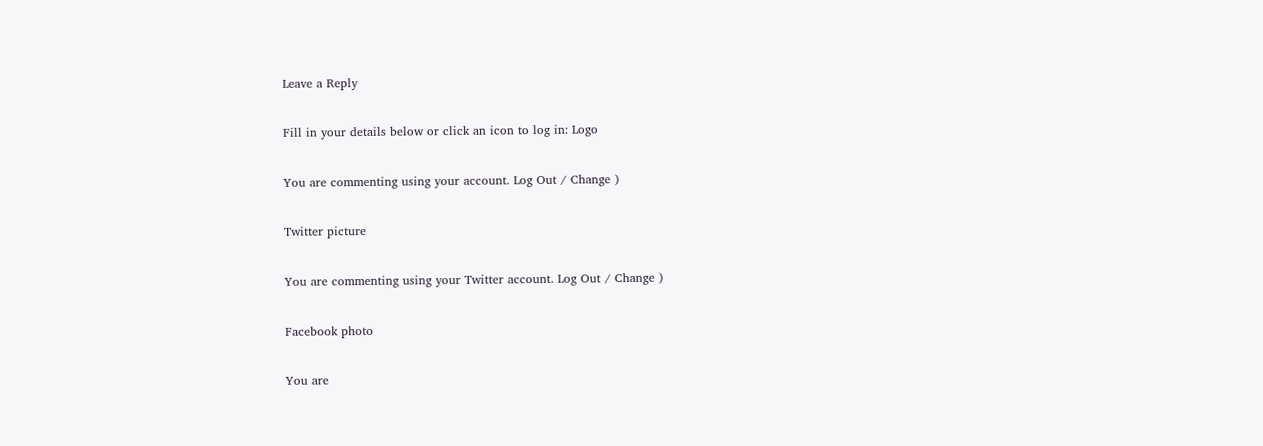Leave a Reply

Fill in your details below or click an icon to log in: Logo

You are commenting using your account. Log Out / Change )

Twitter picture

You are commenting using your Twitter account. Log Out / Change )

Facebook photo

You are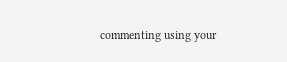commenting using your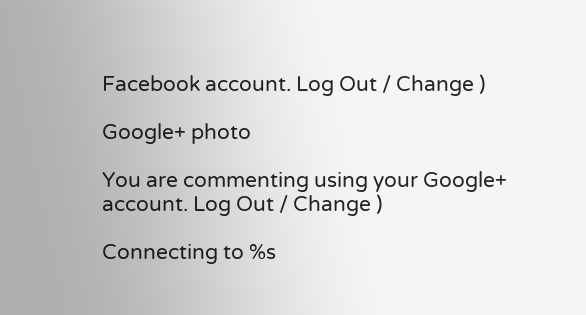Facebook account. Log Out / Change )

Google+ photo

You are commenting using your Google+ account. Log Out / Change )

Connecting to %s